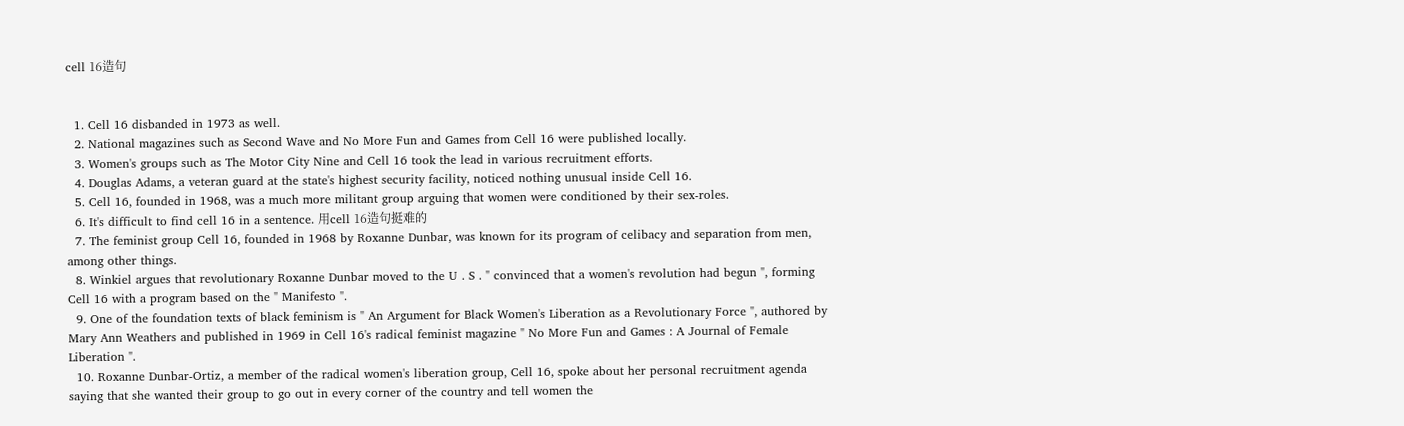cell 16造句


  1. Cell 16 disbanded in 1973 as well.
  2. National magazines such as Second Wave and No More Fun and Games from Cell 16 were published locally.
  3. Women's groups such as The Motor City Nine and Cell 16 took the lead in various recruitment efforts.
  4. Douglas Adams, a veteran guard at the state's highest security facility, noticed nothing unusual inside Cell 16.
  5. Cell 16, founded in 1968, was a much more militant group arguing that women were conditioned by their sex-roles.
  6. It's difficult to find cell 16 in a sentence. 用cell 16造句挺难的
  7. The feminist group Cell 16, founded in 1968 by Roxanne Dunbar, was known for its program of celibacy and separation from men, among other things.
  8. Winkiel argues that revolutionary Roxanne Dunbar moved to the U . S . " convinced that a women's revolution had begun ", forming Cell 16 with a program based on the " Manifesto ".
  9. One of the foundation texts of black feminism is " An Argument for Black Women's Liberation as a Revolutionary Force ", authored by Mary Ann Weathers and published in 1969 in Cell 16's radical feminist magazine " No More Fun and Games : A Journal of Female Liberation ".
  10. Roxanne Dunbar-Ortiz, a member of the radical women's liberation group, Cell 16, spoke about her personal recruitment agenda saying that she wanted their group to go out in every corner of the country and tell women the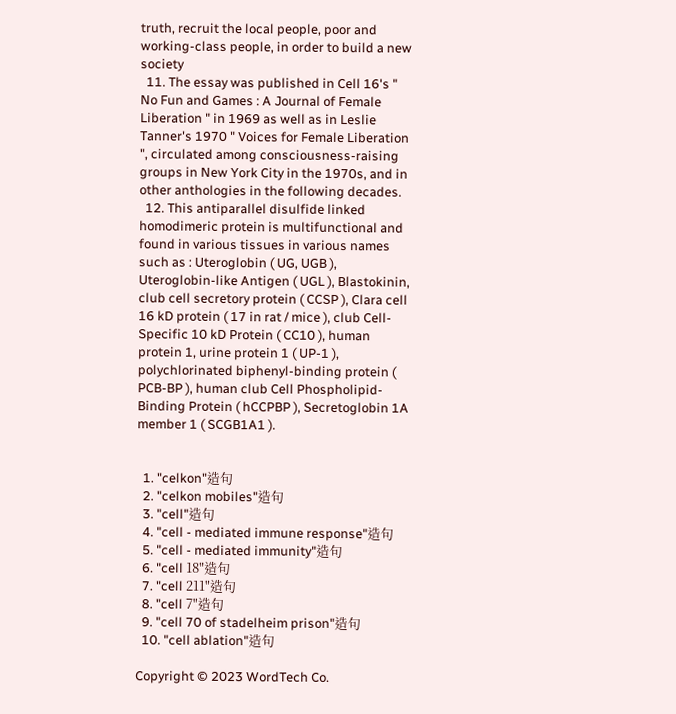truth, recruit the local people, poor and working-class people, in order to build a new society
  11. The essay was published in Cell 16's " No Fun and Games : A Journal of Female Liberation " in 1969 as well as in Leslie Tanner's 1970 " Voices for Female Liberation ", circulated among consciousness-raising groups in New York City in the 1970s, and in other anthologies in the following decades.
  12. This antiparallel disulfide linked homodimeric protein is multifunctional and found in various tissues in various names such as : Uteroglobin ( UG, UGB ), Uteroglobin-like Antigen ( UGL ), Blastokinin, club cell secretory protein ( CCSP ), Clara cell 16 kD protein ( 17 in rat / mice ), club Cell-Specific 10 kD Protein ( CC10 ), human protein 1, urine protein 1 ( UP-1 ), polychlorinated biphenyl-binding protein ( PCB-BP ), human club Cell Phospholipid-Binding Protein ( hCCPBP ), Secretoglobin 1A member 1 ( SCGB1A1 ).


  1. "celkon"造句
  2. "celkon mobiles"造句
  3. "cell"造句
  4. "cell - mediated immune response"造句
  5. "cell - mediated immunity"造句
  6. "cell 18"造句
  7. "cell 211"造句
  8. "cell 7"造句
  9. "cell 70 of stadelheim prison"造句
  10. "cell ablation"造句

Copyright © 2023 WordTech Co.